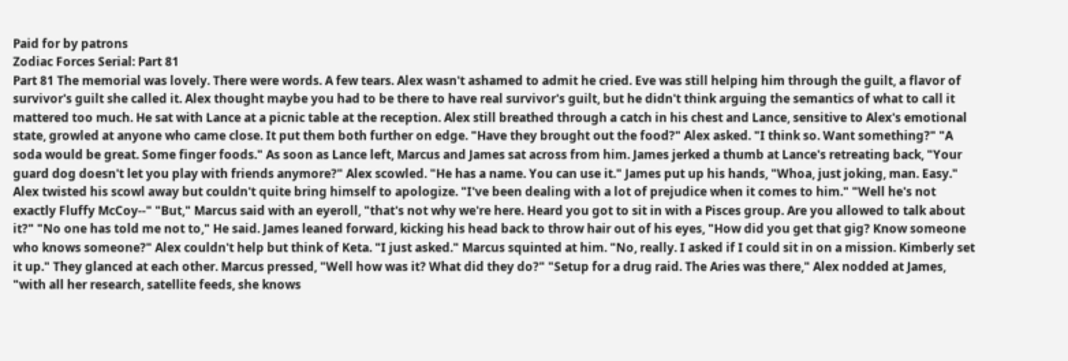Paid for by patrons
Zodiac Forces Serial: Part 81
Part 81 The memorial was lovely. There were words. A few tears. Alex wasn't ashamed to admit he cried. Eve was still helping him through the guilt, a flavor of survivor's guilt she called it. Alex thought maybe you had to be there to have real survivor's guilt, but he didn't think arguing the semantics of what to call it mattered too much. He sat with Lance at a picnic table at the reception. Alex still breathed through a catch in his chest and Lance, sensitive to Alex's emotional state, growled at anyone who came close. It put them both further on edge. "Have they brought out the food?" Alex asked. "I think so. Want something?" "A soda would be great. Some finger foods." As soon as Lance left, Marcus and James sat across from him. James jerked a thumb at Lance's retreating back, "Your guard dog doesn't let you play with friends anymore?" Alex scowled. "He has a name. You can use it." James put up his hands, "Whoa, just joking, man. Easy." Alex twisted his scowl away but couldn't quite bring himself to apologize. "I've been dealing with a lot of prejudice when it comes to him." "Well he's not exactly Fluffy McCoy--" "But," Marcus said with an eyeroll, "that's not why we're here. Heard you got to sit in with a Pisces group. Are you allowed to talk about it?" "No one has told me not to," He said. James leaned forward, kicking his head back to throw hair out of his eyes, "How did you get that gig? Know someone who knows someone?" Alex couldn't help but think of Keta. "I just asked." Marcus squinted at him. "No, really. I asked if I could sit in on a mission. Kimberly set it up." They glanced at each other. Marcus pressed, "Well how was it? What did they do?" "Setup for a drug raid. The Aries was there," Alex nodded at James, "with all her research, satellite feeds, she knows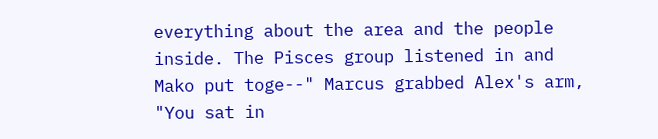everything about the area and the people inside. The Pisces group listened in and Mako put toge--" Marcus grabbed Alex's arm, "You sat in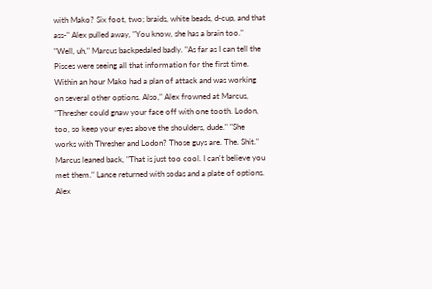with Mako? Six foot, two; braids, white beads, d-cup, and that ass-" Alex pulled away, "You know, she has a brain too." "Well, uh," Marcus backpedaled badly. "As far as I can tell the Pisces were seeing all that information for the first time. Within an hour Mako had a plan of attack and was working on several other options. Also," Alex frowned at Marcus, "Thresher could gnaw your face off with one tooth. Lodon, too, so keep your eyes above the shoulders, dude." "She works with Thresher and Lodon? Those guys are. The. Shit." Marcus leaned back, "That is just too cool. I can't believe you met them." Lance returned with sodas and a plate of options. Alex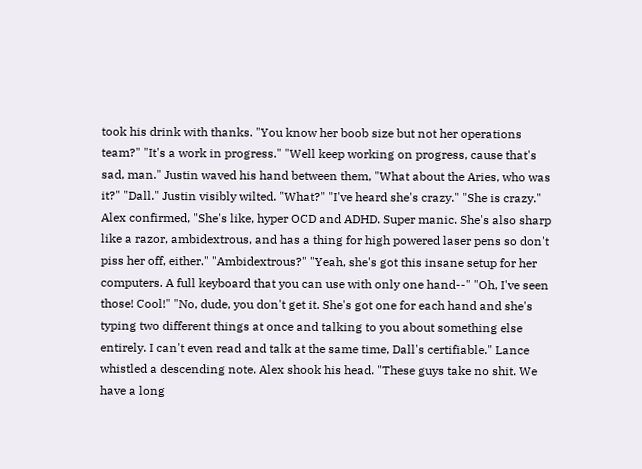took his drink with thanks. "You know her boob size but not her operations team?" "It's a work in progress." "Well keep working on progress, cause that's sad, man." Justin waved his hand between them, "What about the Aries, who was it?" "Dall." Justin visibly wilted. "What?" "I've heard she's crazy." "She is crazy." Alex confirmed, "She's like, hyper OCD and ADHD. Super manic. She's also sharp like a razor, ambidextrous, and has a thing for high powered laser pens so don't piss her off, either." "Ambidextrous?" "Yeah, she's got this insane setup for her computers. A full keyboard that you can use with only one hand--" "Oh, I've seen those! Cool!" "No, dude, you don't get it. She's got one for each hand and she's typing two different things at once and talking to you about something else entirely. I can't even read and talk at the same time, Dall's certifiable." Lance whistled a descending note. Alex shook his head. "These guys take no shit. We have a long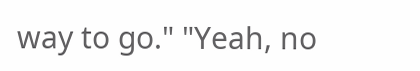way to go." "Yeah, no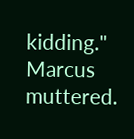kidding." Marcus muttered.